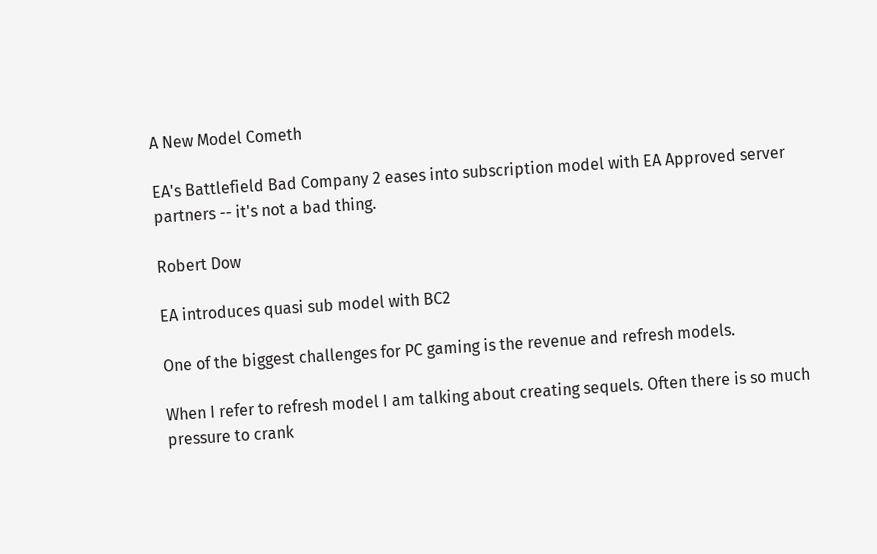A New Model Cometh

EA's Battlefield Bad Company 2 eases into subscription model with EA Approved server partners -- it's not a bad thing.

Robert Dow

EA introduces quasi sub model with BC2

One of the biggest challenges for PC gaming is the revenue and refresh models.

When I refer to refresh model I am talking about creating sequels. Often there is so much pressure to crank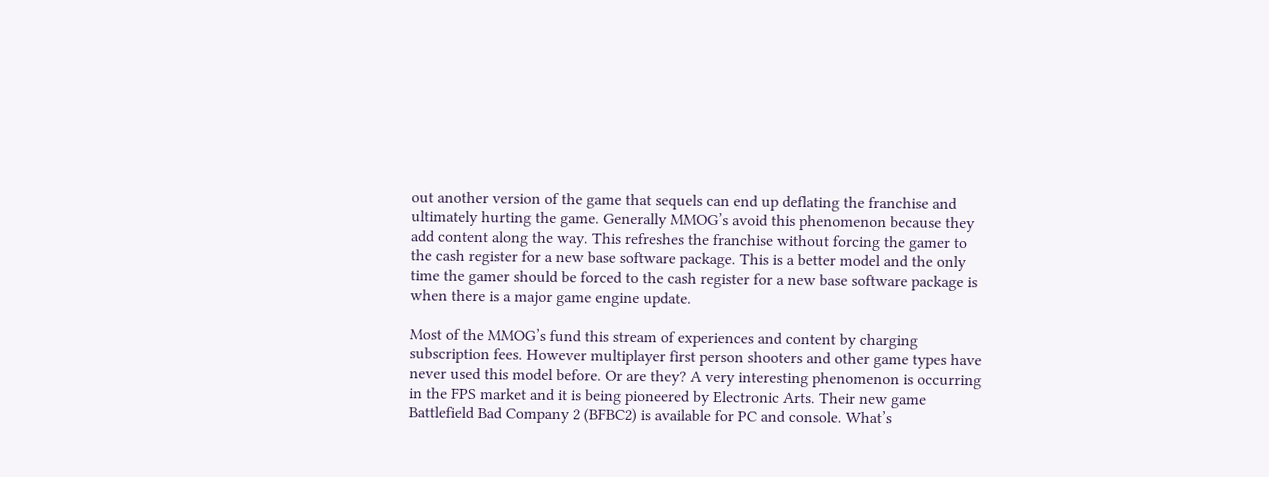out another version of the game that sequels can end up deflating the franchise and ultimately hurting the game. Generally MMOG’s avoid this phenomenon because they add content along the way. This refreshes the franchise without forcing the gamer to the cash register for a new base software package. This is a better model and the only time the gamer should be forced to the cash register for a new base software package is when there is a major game engine update.

Most of the MMOG’s fund this stream of experiences and content by charging subscription fees. However multiplayer first person shooters and other game types have never used this model before. Or are they? A very interesting phenomenon is occurring in the FPS market and it is being pioneered by Electronic Arts. Their new game Battlefield Bad Company 2 (BFBC2) is available for PC and console. What’s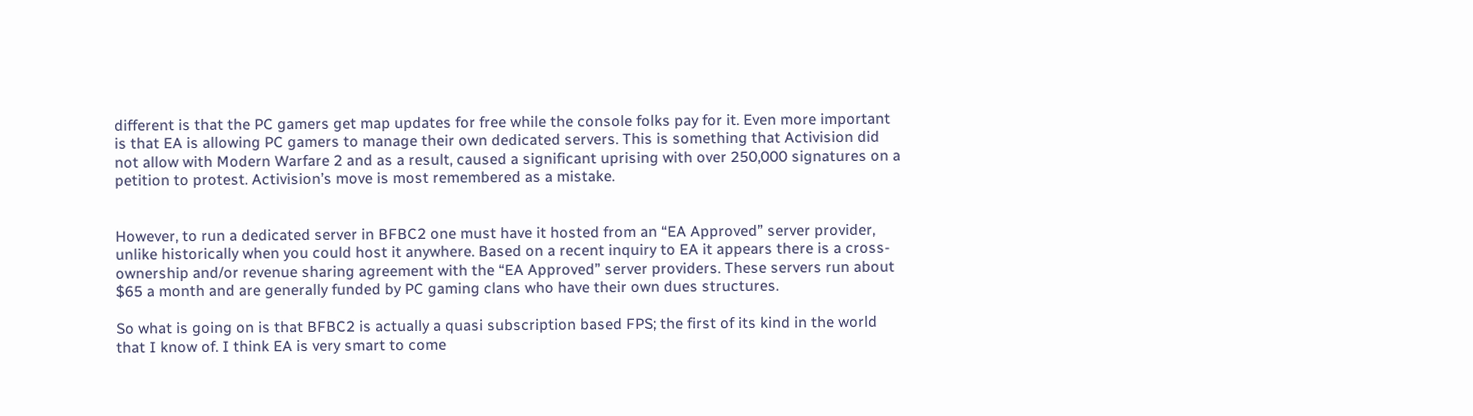different is that the PC gamers get map updates for free while the console folks pay for it. Even more important is that EA is allowing PC gamers to manage their own dedicated servers. This is something that Activision did not allow with Modern Warfare 2 and as a result, caused a significant uprising with over 250,000 signatures on a petition to protest. Activision’s move is most remembered as a mistake.


However, to run a dedicated server in BFBC2 one must have it hosted from an “EA Approved” server provider, unlike historically when you could host it anywhere. Based on a recent inquiry to EA it appears there is a cross-ownership and/or revenue sharing agreement with the “EA Approved” server providers. These servers run about $65 a month and are generally funded by PC gaming clans who have their own dues structures.

So what is going on is that BFBC2 is actually a quasi subscription based FPS; the first of its kind in the world that I know of. I think EA is very smart to come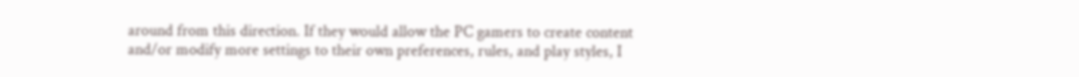around from this direction. If they would allow the PC gamers to create content and/or modify more settings to their own preferences, rules, and play styles, I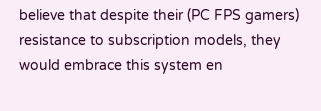believe that despite their (PC FPS gamers) resistance to subscription models, they would embrace this system en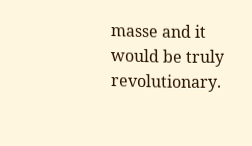masse and it would be truly revolutionary.